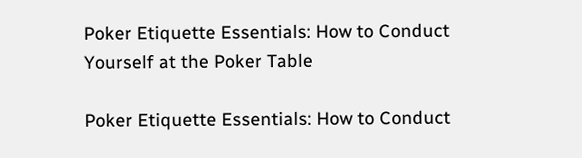Poker Etiquette Essentials: How to Conduct Yourself at the Poker Table

Poker Etiquette Essentials: How to Conduct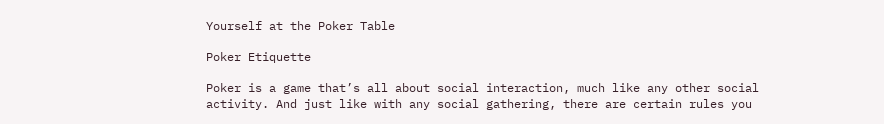Yourself at the Poker Table

Poker Etiquette

Poker is a game that’s all about social interaction, much like any other social activity. And just like with any social gathering, there are certain rules you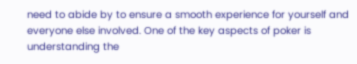need to abide by to ensure a smooth experience for yourself and everyone else involved. One of the key aspects of poker is understanding the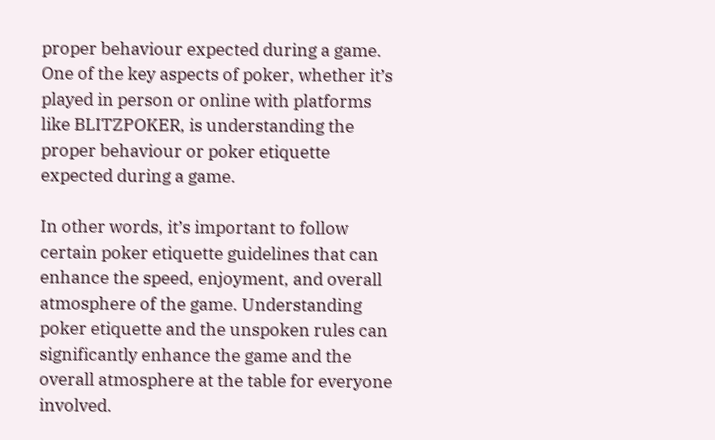proper behaviour expected during a game. One of the key aspects of poker, whether it’s played in person or online with platforms like BLITZPOKER, is understanding the proper behaviour or poker etiquette expected during a game.

In other words, it’s important to follow certain poker etiquette guidelines that can enhance the speed, enjoyment, and overall atmosphere of the game. Understanding poker etiquette and the unspoken rules can significantly enhance the game and the overall atmosphere at the table for everyone involved.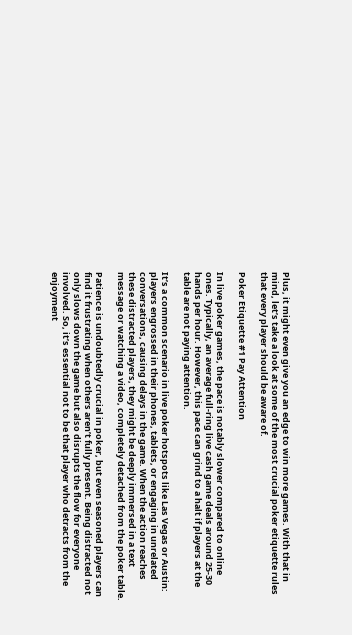Plus, it might even give you an edge to win more games. With that in mind, let’s take a look at some of the most crucial poker etiquette rules that every player should be aware of.

Poker Etiquette #1 Pay Attention

In live poker games, the pace is notably slower compared to online ones. Typically, an average full-ring live cash game deals around 25-30 hands per hour. However, this pace can grind to a halt if players at the table are not paying attention.

It’s a common scenario in live poker hotspots like Las Vegas or Austin: players engrossed in their phones, tablets, or engaging in unrelated conversations, causing delays in the game. When the action reaches these distracted players, they might be deeply immersed in a text message or watching a video, completely detached from the poker table.

Patience is undoubtedly crucial in poker, but even seasoned players can find it frustrating when others aren’t fully present. Being distracted not only slows down the game but also disrupts the flow for everyone involved. So, it’s essential not to be that player who detracts from the enjoyment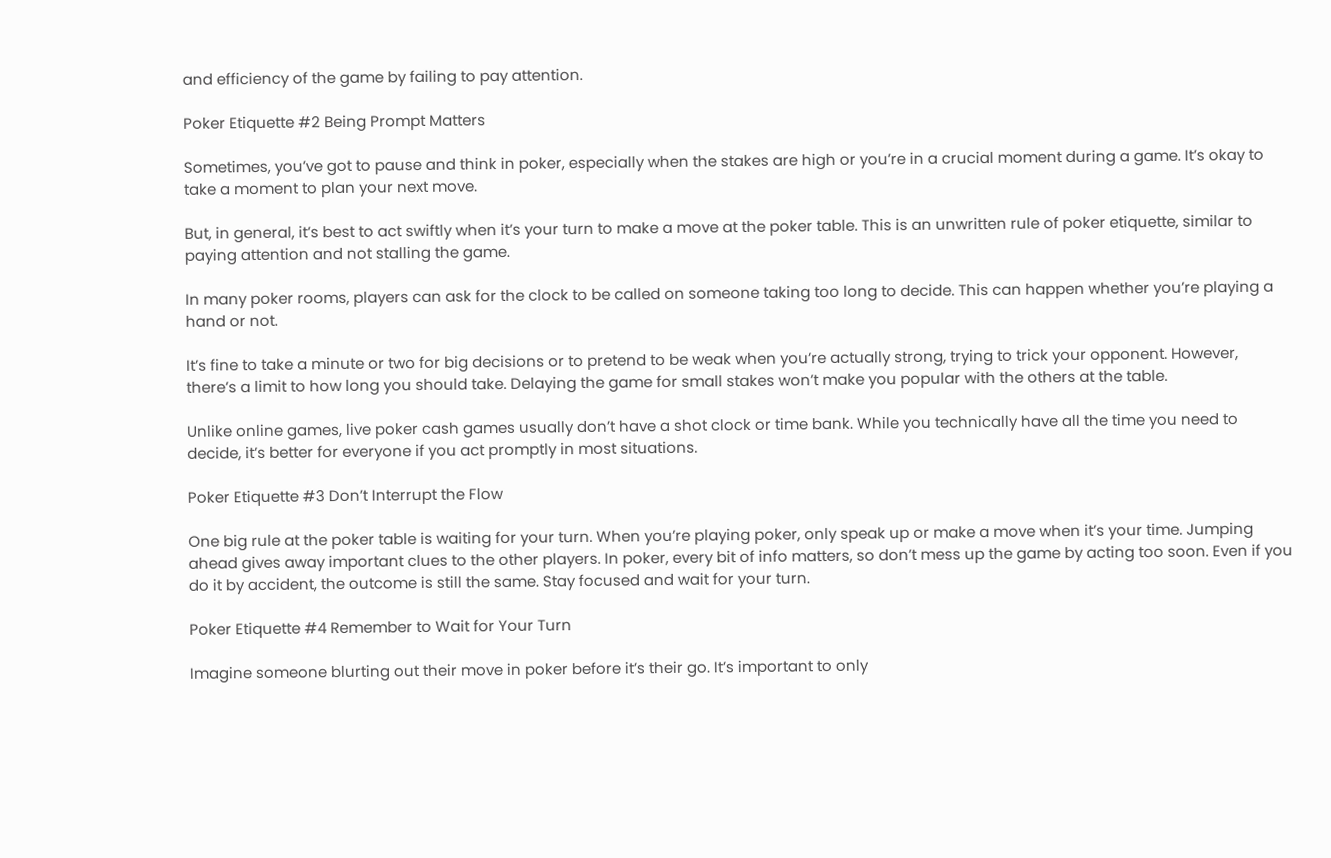and efficiency of the game by failing to pay attention.

Poker Etiquette #2 Being Prompt Matters

Sometimes, you’ve got to pause and think in poker, especially when the stakes are high or you’re in a crucial moment during a game. It’s okay to take a moment to plan your next move.

But, in general, it’s best to act swiftly when it’s your turn to make a move at the poker table. This is an unwritten rule of poker etiquette, similar to paying attention and not stalling the game.

In many poker rooms, players can ask for the clock to be called on someone taking too long to decide. This can happen whether you’re playing a hand or not.

It’s fine to take a minute or two for big decisions or to pretend to be weak when you’re actually strong, trying to trick your opponent. However, there’s a limit to how long you should take. Delaying the game for small stakes won’t make you popular with the others at the table.

Unlike online games, live poker cash games usually don’t have a shot clock or time bank. While you technically have all the time you need to decide, it’s better for everyone if you act promptly in most situations.

Poker Etiquette #3 Don’t Interrupt the Flow

One big rule at the poker table is waiting for your turn. When you’re playing poker, only speak up or make a move when it’s your time. Jumping ahead gives away important clues to the other players. In poker, every bit of info matters, so don’t mess up the game by acting too soon. Even if you do it by accident, the outcome is still the same. Stay focused and wait for your turn.

Poker Etiquette #4 Remember to Wait for Your Turn

Imagine someone blurting out their move in poker before it’s their go. It’s important to only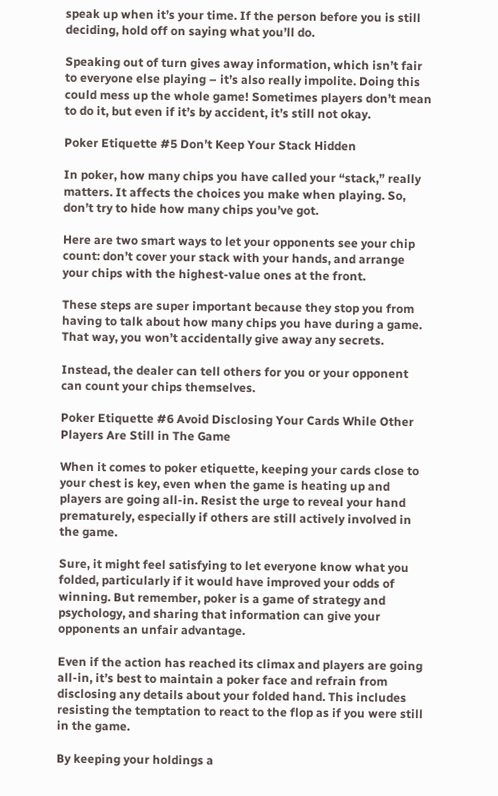speak up when it’s your time. If the person before you is still deciding, hold off on saying what you’ll do.

Speaking out of turn gives away information, which isn’t fair to everyone else playing – it’s also really impolite. Doing this could mess up the whole game! Sometimes players don’t mean to do it, but even if it’s by accident, it’s still not okay.

Poker Etiquette #5 Don’t Keep Your Stack Hidden

In poker, how many chips you have called your “stack,” really matters. It affects the choices you make when playing. So, don’t try to hide how many chips you’ve got.

Here are two smart ways to let your opponents see your chip count: don’t cover your stack with your hands, and arrange your chips with the highest-value ones at the front.

These steps are super important because they stop you from having to talk about how many chips you have during a game. That way, you won’t accidentally give away any secrets.

Instead, the dealer can tell others for you or your opponent can count your chips themselves.

Poker Etiquette #6 Avoid Disclosing Your Cards While Other Players Are Still in The Game

When it comes to poker etiquette, keeping your cards close to your chest is key, even when the game is heating up and players are going all-in. Resist the urge to reveal your hand prematurely, especially if others are still actively involved in the game.

Sure, it might feel satisfying to let everyone know what you folded, particularly if it would have improved your odds of winning. But remember, poker is a game of strategy and psychology, and sharing that information can give your opponents an unfair advantage.

Even if the action has reached its climax and players are going all-in, it’s best to maintain a poker face and refrain from disclosing any details about your folded hand. This includes resisting the temptation to react to the flop as if you were still in the game.

By keeping your holdings a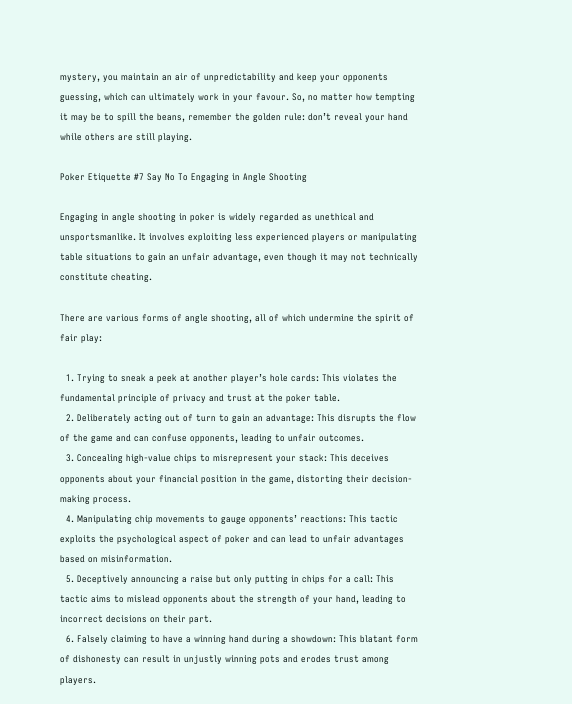mystery, you maintain an air of unpredictability and keep your opponents guessing, which can ultimately work in your favour. So, no matter how tempting it may be to spill the beans, remember the golden rule: don’t reveal your hand while others are still playing.

Poker Etiquette #7 Say No To Engaging in Angle Shooting

Engaging in angle shooting in poker is widely regarded as unethical and unsportsmanlike. It involves exploiting less experienced players or manipulating table situations to gain an unfair advantage, even though it may not technically constitute cheating.

There are various forms of angle shooting, all of which undermine the spirit of fair play:

  1. Trying to sneak a peek at another player’s hole cards: This violates the fundamental principle of privacy and trust at the poker table.
  2. Deliberately acting out of turn to gain an advantage: This disrupts the flow of the game and can confuse opponents, leading to unfair outcomes.
  3. Concealing high-value chips to misrepresent your stack: This deceives opponents about your financial position in the game, distorting their decision-making process.
  4. Manipulating chip movements to gauge opponents’ reactions: This tactic exploits the psychological aspect of poker and can lead to unfair advantages based on misinformation.
  5. Deceptively announcing a raise but only putting in chips for a call: This tactic aims to mislead opponents about the strength of your hand, leading to incorrect decisions on their part.
  6. Falsely claiming to have a winning hand during a showdown: This blatant form of dishonesty can result in unjustly winning pots and erodes trust among players.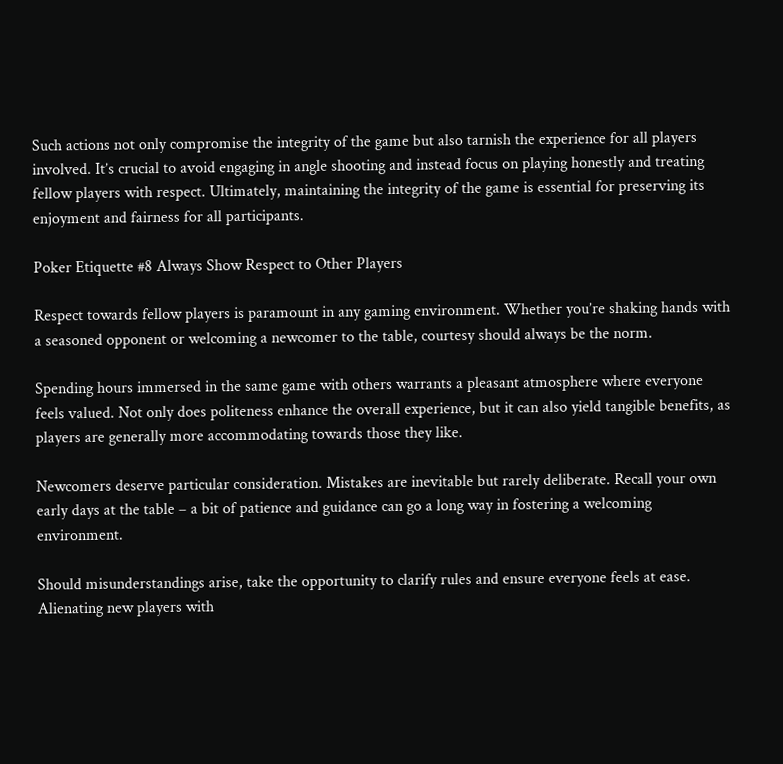Such actions not only compromise the integrity of the game but also tarnish the experience for all players involved. It’s crucial to avoid engaging in angle shooting and instead focus on playing honestly and treating fellow players with respect. Ultimately, maintaining the integrity of the game is essential for preserving its enjoyment and fairness for all participants.

Poker Etiquette #8 Always Show Respect to Other Players

Respect towards fellow players is paramount in any gaming environment. Whether you’re shaking hands with a seasoned opponent or welcoming a newcomer to the table, courtesy should always be the norm.

Spending hours immersed in the same game with others warrants a pleasant atmosphere where everyone feels valued. Not only does politeness enhance the overall experience, but it can also yield tangible benefits, as players are generally more accommodating towards those they like.

Newcomers deserve particular consideration. Mistakes are inevitable but rarely deliberate. Recall your own early days at the table – a bit of patience and guidance can go a long way in fostering a welcoming environment.

Should misunderstandings arise, take the opportunity to clarify rules and ensure everyone feels at ease. Alienating new players with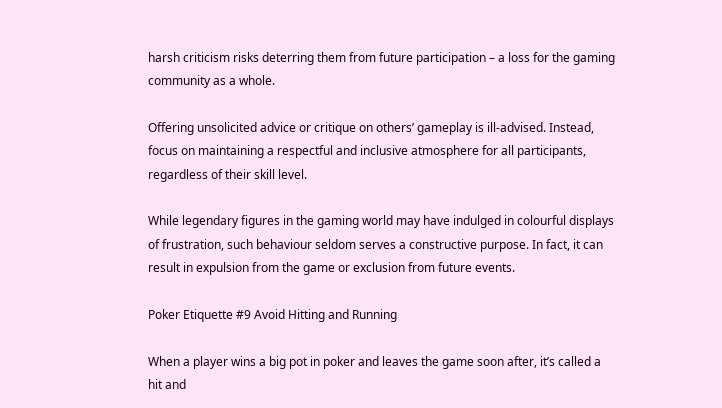harsh criticism risks deterring them from future participation – a loss for the gaming community as a whole.

Offering unsolicited advice or critique on others’ gameplay is ill-advised. Instead, focus on maintaining a respectful and inclusive atmosphere for all participants, regardless of their skill level.

While legendary figures in the gaming world may have indulged in colourful displays of frustration, such behaviour seldom serves a constructive purpose. In fact, it can result in expulsion from the game or exclusion from future events.

Poker Etiquette #9 Avoid Hitting and Running

When a player wins a big pot in poker and leaves the game soon after, it’s called a hit and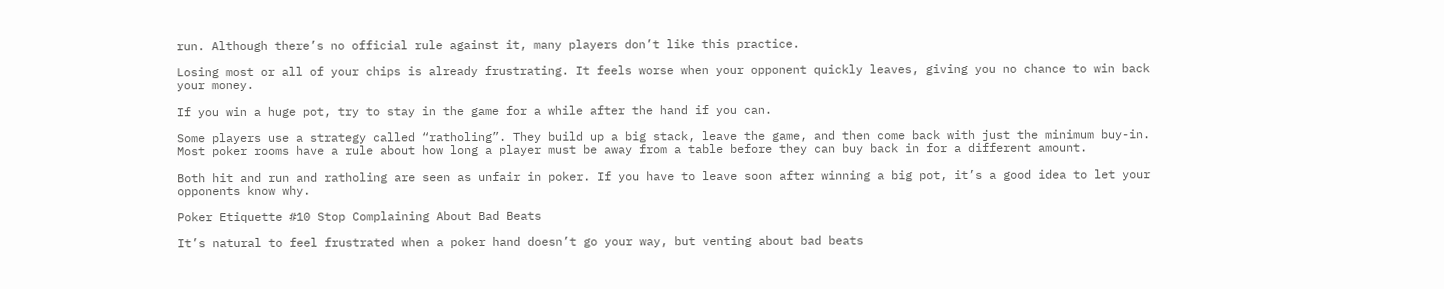run. Although there’s no official rule against it, many players don’t like this practice.

Losing most or all of your chips is already frustrating. It feels worse when your opponent quickly leaves, giving you no chance to win back your money.

If you win a huge pot, try to stay in the game for a while after the hand if you can.

Some players use a strategy called “ratholing”. They build up a big stack, leave the game, and then come back with just the minimum buy-in. Most poker rooms have a rule about how long a player must be away from a table before they can buy back in for a different amount.

Both hit and run and ratholing are seen as unfair in poker. If you have to leave soon after winning a big pot, it’s a good idea to let your opponents know why.

Poker Etiquette #10 Stop Complaining About Bad Beats

It’s natural to feel frustrated when a poker hand doesn’t go your way, but venting about bad beats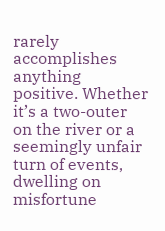rarely accomplishes anything positive. Whether it’s a two-outer on the river or a seemingly unfair turn of events, dwelling on misfortune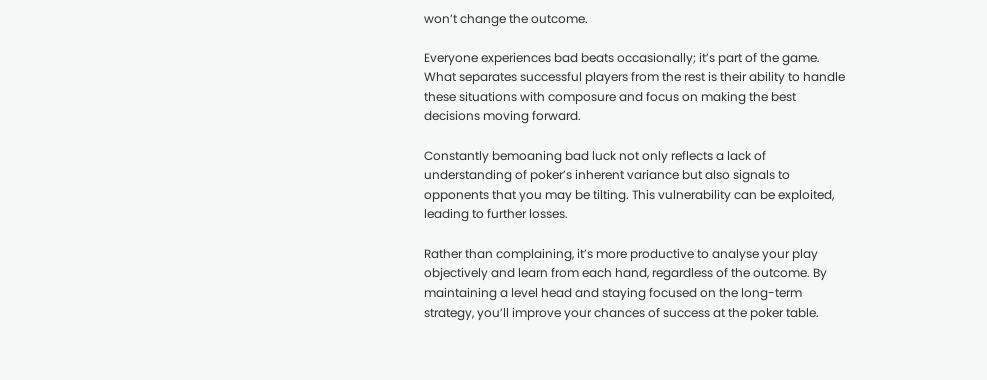won’t change the outcome.

Everyone experiences bad beats occasionally; it’s part of the game. What separates successful players from the rest is their ability to handle these situations with composure and focus on making the best decisions moving forward.

Constantly bemoaning bad luck not only reflects a lack of understanding of poker’s inherent variance but also signals to opponents that you may be tilting. This vulnerability can be exploited, leading to further losses.

Rather than complaining, it’s more productive to analyse your play objectively and learn from each hand, regardless of the outcome. By maintaining a level head and staying focused on the long-term strategy, you’ll improve your chances of success at the poker table.